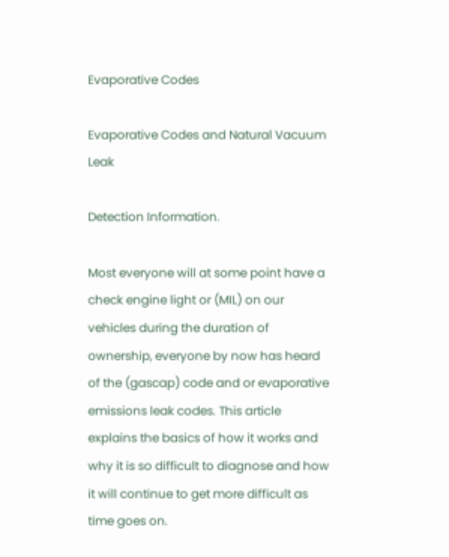Evaporative Codes

Evaporative Codes and Natural Vacuum Leak

Detection Information.

Most everyone will at some point have a check engine light or (MIL) on our vehicles during the duration of ownership, everyone by now has heard of the (gascap) code and or evaporative emissions leak codes. This article explains the basics of how it works and why it is so difficult to diagnose and how it will continue to get more difficult as time goes on.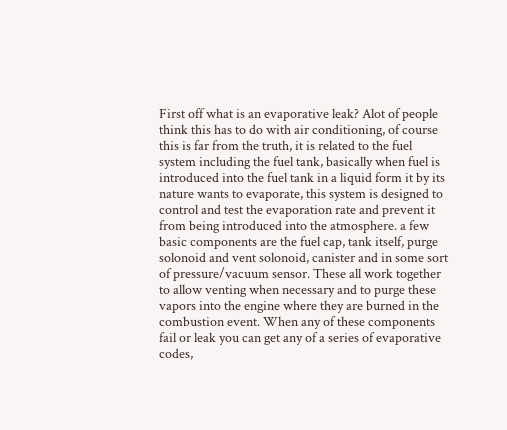First off what is an evaporative leak? Alot of people think this has to do with air conditioning, of course this is far from the truth, it is related to the fuel system including the fuel tank, basically when fuel is introduced into the fuel tank in a liquid form it by its nature wants to evaporate, this system is designed to control and test the evaporation rate and prevent it from being introduced into the atmosphere. a few basic components are the fuel cap, tank itself, purge solonoid and vent solonoid, canister and in some sort of pressure/vacuum sensor. These all work together to allow venting when necessary and to purge these vapors into the engine where they are burned in the combustion event. When any of these components fail or leak you can get any of a series of evaporative codes,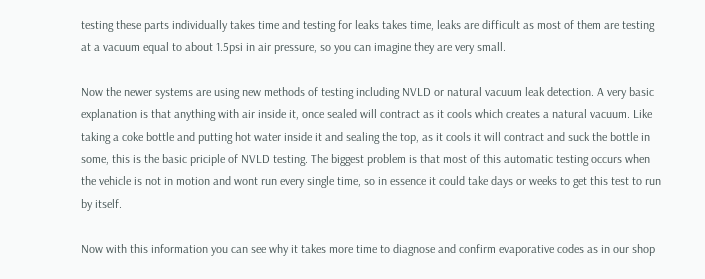testing these parts individually takes time and testing for leaks takes time, leaks are difficult as most of them are testing at a vacuum equal to about 1.5psi in air pressure, so you can imagine they are very small.

Now the newer systems are using new methods of testing including NVLD or natural vacuum leak detection. A very basic explanation is that anything with air inside it, once sealed will contract as it cools which creates a natural vacuum. Like taking a coke bottle and putting hot water inside it and sealing the top, as it cools it will contract and suck the bottle in some, this is the basic priciple of NVLD testing. The biggest problem is that most of this automatic testing occurs when the vehicle is not in motion and wont run every single time, so in essence it could take days or weeks to get this test to run by itself.

Now with this information you can see why it takes more time to diagnose and confirm evaporative codes as in our shop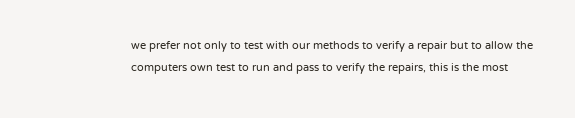we prefer not only to test with our methods to verify a repair but to allow the computers own test to run and pass to verify the repairs, this is the most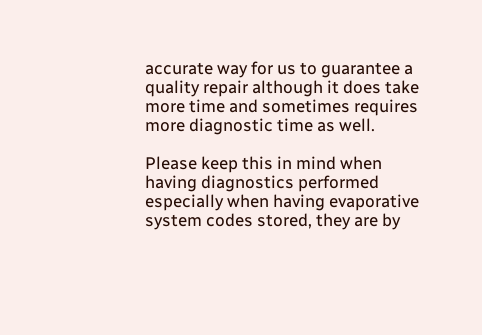accurate way for us to guarantee a quality repair although it does take more time and sometimes requires more diagnostic time as well.

Please keep this in mind when having diagnostics performed especially when having evaporative system codes stored, they are by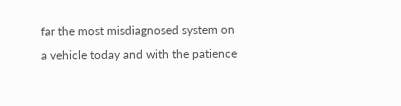far the most misdiagnosed system on a vehicle today and with the patience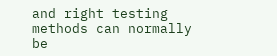and right testing methods can normally be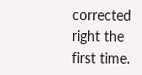corrected right the first time.